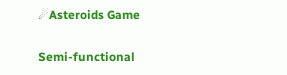☄Asteroids Game

Semi-functional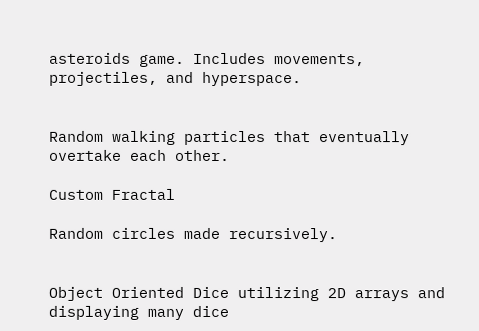asteroids game. Includes movements, projectiles, and hyperspace.


Random walking particles that eventually overtake each other.

Custom Fractal

Random circles made recursively.


Object Oriented Dice utilizing 2D arrays and displaying many dice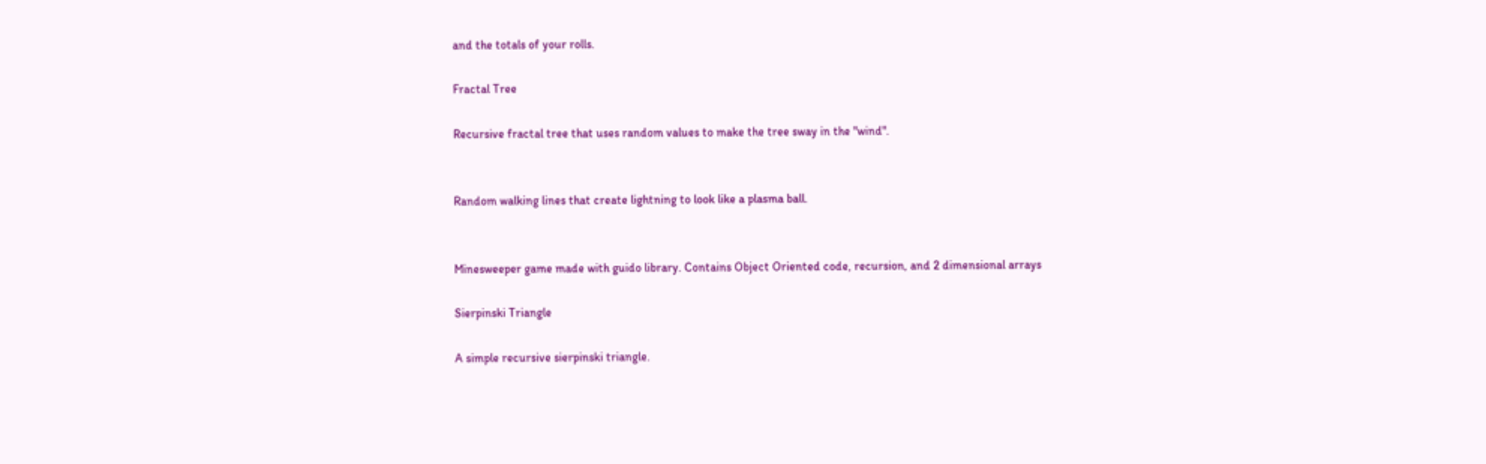and the totals of your rolls.

Fractal Tree

Recursive fractal tree that uses random values to make the tree sway in the "wind".


Random walking lines that create lightning to look like a plasma ball.


Minesweeper game made with guido library. Contains Object Oriented code, recursion, and 2 dimensional arrays

Sierpinski Triangle

A simple recursive sierpinski triangle.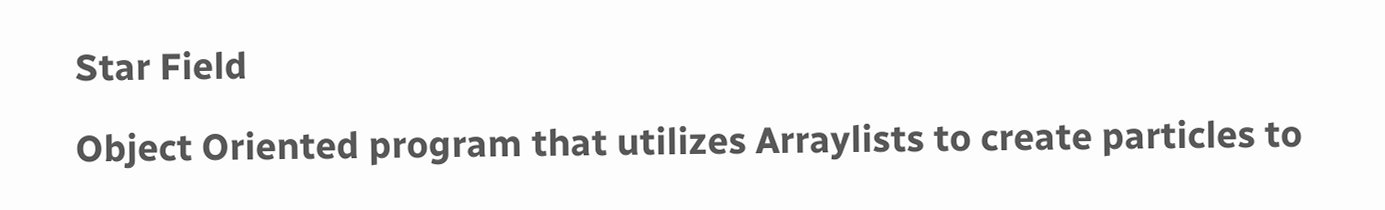Star Field

Object Oriented program that utilizes Arraylists to create particles to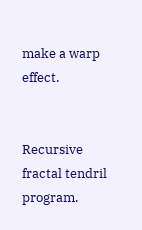make a warp effect.


Recursive fractal tendril program.